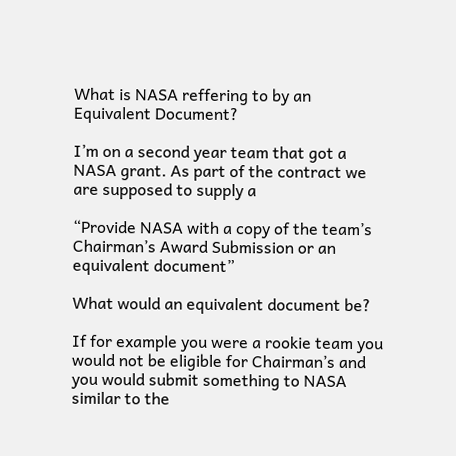What is NASA reffering to by an Equivalent Document?

I’m on a second year team that got a NASA grant. As part of the contract we are supposed to supply a

“Provide NASA with a copy of the team’s Chairman’s Award Submission or an equivalent document”

What would an equivalent document be?

If for example you were a rookie team you would not be eligible for Chairman’s and you would submit something to NASA similar to the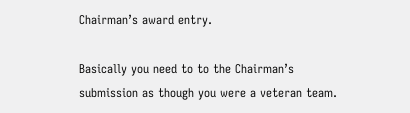Chairman’s award entry.

Basically you need to to the Chairman’s submission as though you were a veteran team.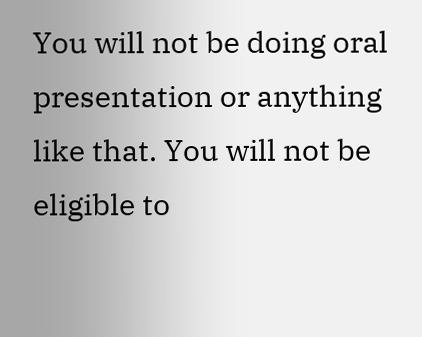You will not be doing oral presentation or anything like that. You will not be eligible to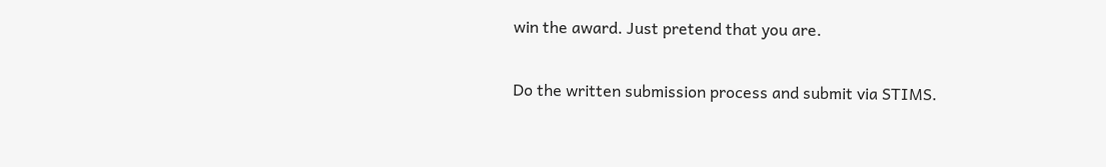win the award. Just pretend that you are.

Do the written submission process and submit via STIMS.